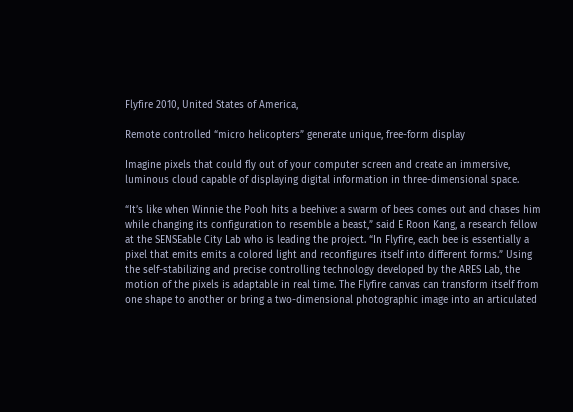Flyfire 2010, United States of America,

Remote controlled “micro helicopters” generate unique, free-form display

Imagine pixels that could fly out of your computer screen and create an immersive, luminous cloud capable of displaying digital information in three-dimensional space.

“It’s like when Winnie the Pooh hits a beehive: a swarm of bees comes out and chases him while changing its configuration to resemble a beast,” said E Roon Kang, a research fellow at the SENSEable City Lab who is leading the project. “In Flyfire, each bee is essentially a pixel that emits emits a colored light and reconfigures itself into different forms.” Using the self-stabilizing and precise controlling technology developed by the ARES Lab, the motion of the pixels is adaptable in real time. The Flyfire canvas can transform itself from one shape to another or bring a two-dimensional photographic image into an articulated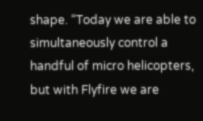shape. “Today we are able to simultaneously control a handful of micro helicopters, but with Flyfire we are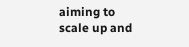aiming to scale up and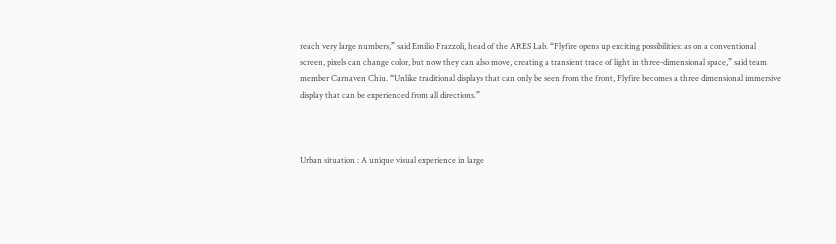reach very large numbers,” said Emilio Frazzoli, head of the ARES Lab. “Flyfire opens up exciting possibilities: as on a conventional screen, pixels can change color, but now they can also move, creating a transient trace of light in three-dimensional space,” said team member Carnaven Chiu. “Unlike traditional displays that can only be seen from the front, Flyfire becomes a three dimensional immersive display that can be experienced from all directions.”



Urban situation : A unique visual experience in large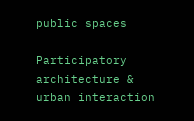public spaces

Participatory architecture & urban interaction